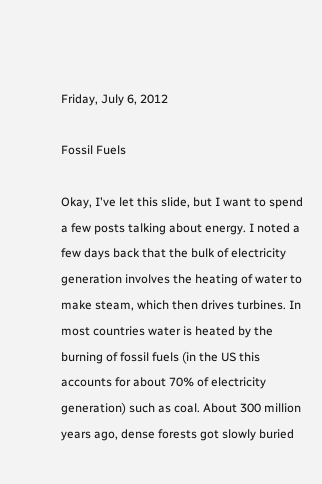Friday, July 6, 2012

Fossil Fuels

Okay, I've let this slide, but I want to spend a few posts talking about energy. I noted a few days back that the bulk of electricity generation involves the heating of water to make steam, which then drives turbines. In most countries water is heated by the burning of fossil fuels (in the US this accounts for about 70% of electricity generation) such as coal. About 300 million years ago, dense forests got slowly buried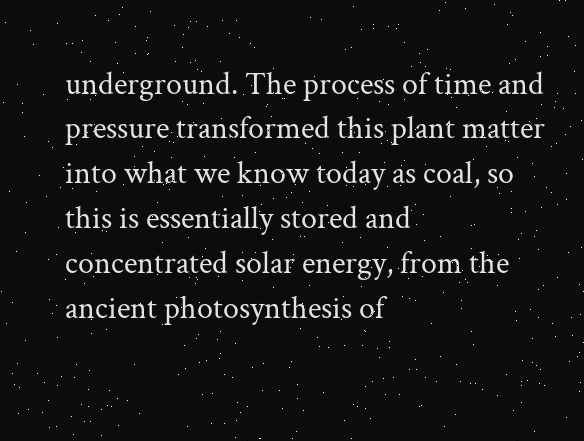underground. The process of time and pressure transformed this plant matter into what we know today as coal, so this is essentially stored and concentrated solar energy, from the ancient photosynthesis of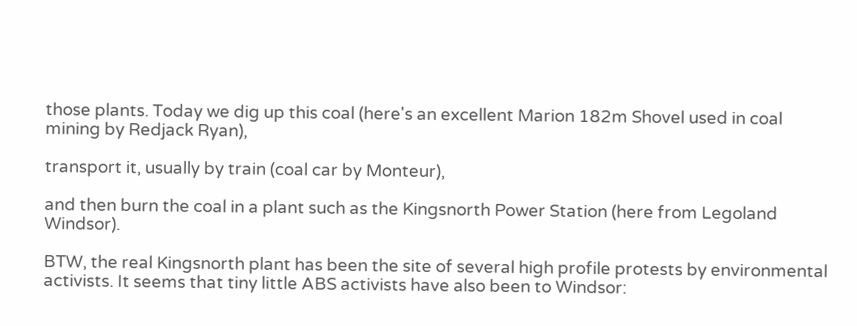those plants. Today we dig up this coal (here's an excellent Marion 182m Shovel used in coal mining by Redjack Ryan),

transport it, usually by train (coal car by Monteur),

and then burn the coal in a plant such as the Kingsnorth Power Station (here from Legoland Windsor).

BTW, the real Kingsnorth plant has been the site of several high profile protests by environmental activists. It seems that tiny little ABS activists have also been to Windsor: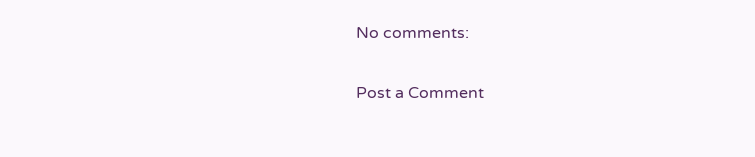No comments:

Post a Comment